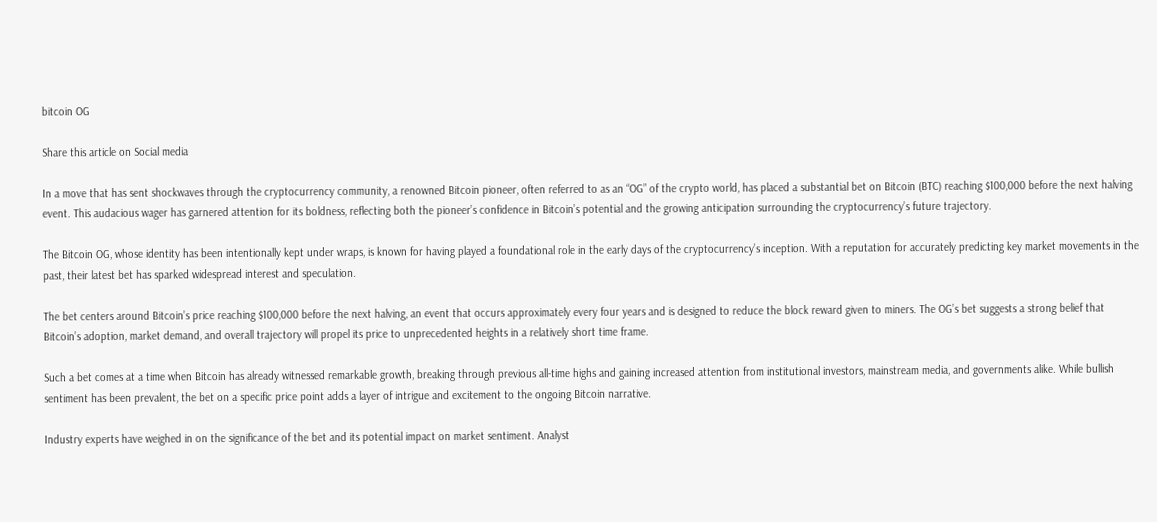bitcoin OG

Share this article on Social media

In a move that has sent shockwaves through the cryptocurrency community, a renowned Bitcoin pioneer, often referred to as an “OG” of the crypto world, has placed a substantial bet on Bitcoin (BTC) reaching $100,000 before the next halving event. This audacious wager has garnered attention for its boldness, reflecting both the pioneer’s confidence in Bitcoin’s potential and the growing anticipation surrounding the cryptocurrency’s future trajectory.

The Bitcoin OG, whose identity has been intentionally kept under wraps, is known for having played a foundational role in the early days of the cryptocurrency’s inception. With a reputation for accurately predicting key market movements in the past, their latest bet has sparked widespread interest and speculation.

The bet centers around Bitcoin’s price reaching $100,000 before the next halving, an event that occurs approximately every four years and is designed to reduce the block reward given to miners. The OG’s bet suggests a strong belief that Bitcoin’s adoption, market demand, and overall trajectory will propel its price to unprecedented heights in a relatively short time frame.

Such a bet comes at a time when Bitcoin has already witnessed remarkable growth, breaking through previous all-time highs and gaining increased attention from institutional investors, mainstream media, and governments alike. While bullish sentiment has been prevalent, the bet on a specific price point adds a layer of intrigue and excitement to the ongoing Bitcoin narrative.

Industry experts have weighed in on the significance of the bet and its potential impact on market sentiment. Analyst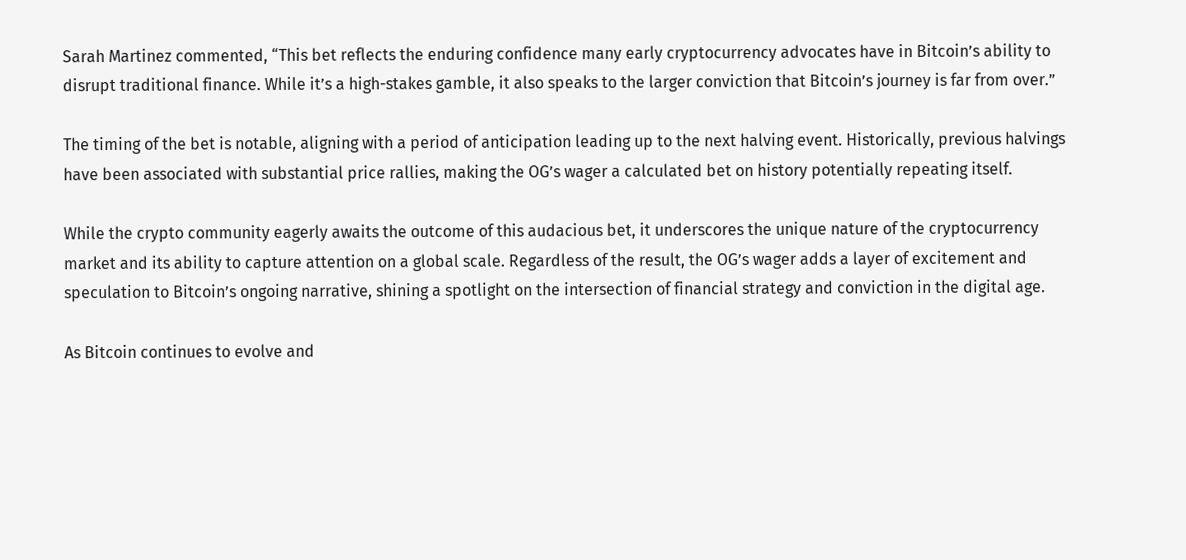Sarah Martinez commented, “This bet reflects the enduring confidence many early cryptocurrency advocates have in Bitcoin’s ability to disrupt traditional finance. While it’s a high-stakes gamble, it also speaks to the larger conviction that Bitcoin’s journey is far from over.”

The timing of the bet is notable, aligning with a period of anticipation leading up to the next halving event. Historically, previous halvings have been associated with substantial price rallies, making the OG’s wager a calculated bet on history potentially repeating itself.

While the crypto community eagerly awaits the outcome of this audacious bet, it underscores the unique nature of the cryptocurrency market and its ability to capture attention on a global scale. Regardless of the result, the OG’s wager adds a layer of excitement and speculation to Bitcoin’s ongoing narrative, shining a spotlight on the intersection of financial strategy and conviction in the digital age.

As Bitcoin continues to evolve and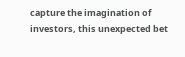capture the imagination of investors, this unexpected bet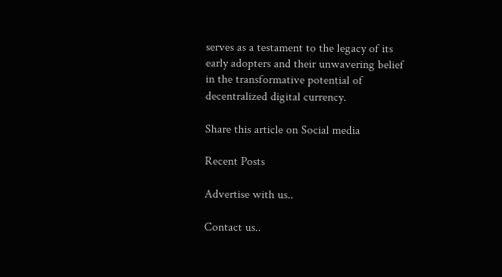serves as a testament to the legacy of its early adopters and their unwavering belief in the transformative potential of decentralized digital currency.

Share this article on Social media

Recent Posts

Advertise with us..

Contact us..